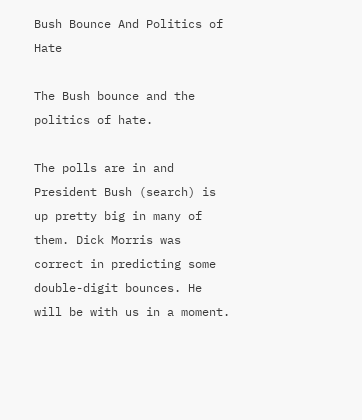Bush Bounce And Politics of Hate

The Bush bounce and the politics of hate.

The polls are in and President Bush (search) is up pretty big in many of them. Dick Morris was correct in predicting some double-digit bounces. He will be with us in a moment.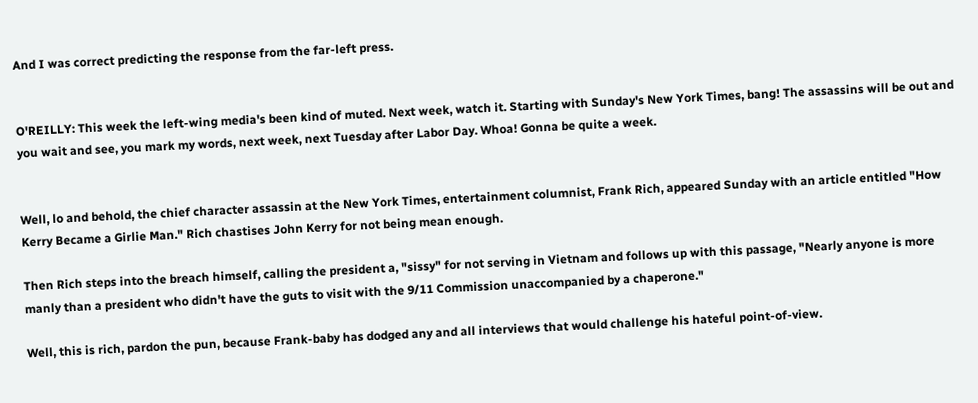And I was correct predicting the response from the far-left press.


O'REILLY: This week the left-wing media's been kind of muted. Next week, watch it. Starting with Sunday's New York Times, bang! The assassins will be out and you wait and see, you mark my words, next week, next Tuesday after Labor Day. Whoa! Gonna be quite a week.


Well, lo and behold, the chief character assassin at the New York Times, entertainment columnist, Frank Rich, appeared Sunday with an article entitled "How Kerry Became a Girlie Man." Rich chastises John Kerry for not being mean enough.

Then Rich steps into the breach himself, calling the president a, "sissy" for not serving in Vietnam and follows up with this passage, "Nearly anyone is more manly than a president who didn't have the guts to visit with the 9/11 Commission unaccompanied by a chaperone."

Well, this is rich, pardon the pun, because Frank-baby has dodged any and all interviews that would challenge his hateful point-of-view.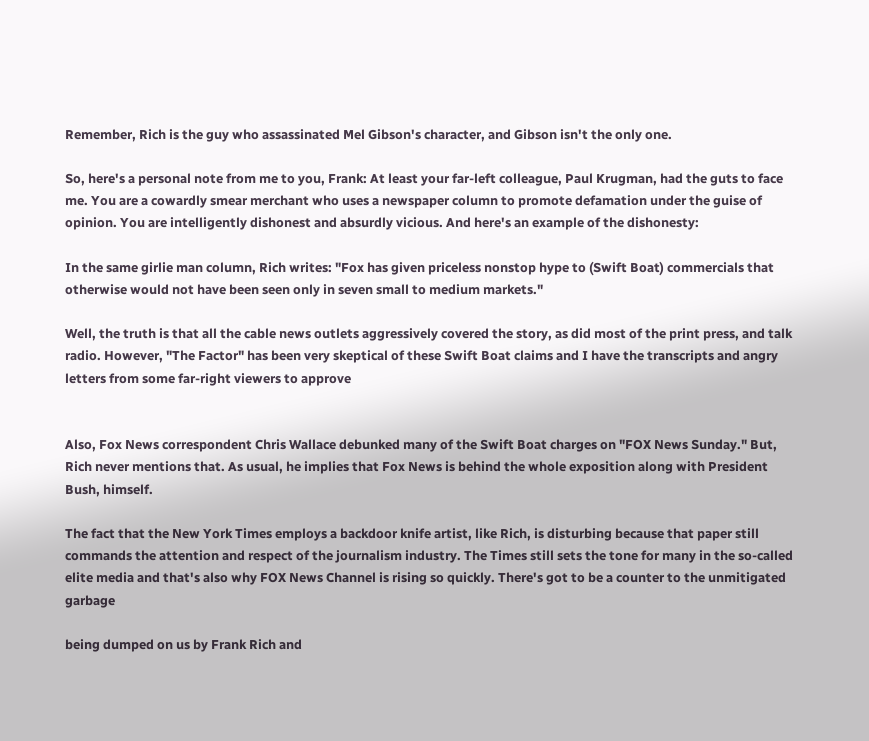Remember, Rich is the guy who assassinated Mel Gibson's character, and Gibson isn't the only one.

So, here's a personal note from me to you, Frank: At least your far-left colleague, Paul Krugman, had the guts to face me. You are a cowardly smear merchant who uses a newspaper column to promote defamation under the guise of opinion. You are intelligently dishonest and absurdly vicious. And here's an example of the dishonesty:

In the same girlie man column, Rich writes: "Fox has given priceless nonstop hype to (Swift Boat) commercials that otherwise would not have been seen only in seven small to medium markets."

Well, the truth is that all the cable news outlets aggressively covered the story, as did most of the print press, and talk radio. However, "The Factor" has been very skeptical of these Swift Boat claims and I have the transcripts and angry letters from some far-right viewers to approve


Also, Fox News correspondent Chris Wallace debunked many of the Swift Boat charges on "FOX News Sunday." But, Rich never mentions that. As usual, he implies that Fox News is behind the whole exposition along with President Bush, himself.

The fact that the New York Times employs a backdoor knife artist, like Rich, is disturbing because that paper still commands the attention and respect of the journalism industry. The Times still sets the tone for many in the so-called elite media and that's also why FOX News Channel is rising so quickly. There's got to be a counter to the unmitigated garbage

being dumped on us by Frank Rich and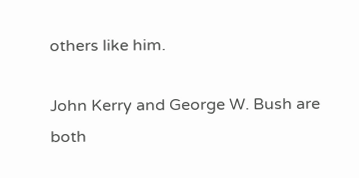others like him.

John Kerry and George W. Bush are both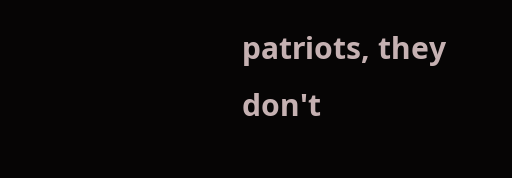patriots, they don't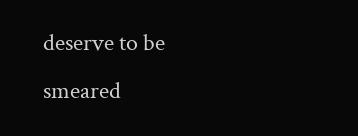deserve to be smeared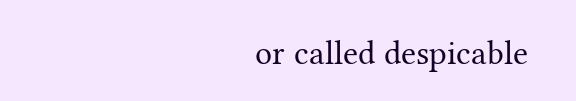or called despicable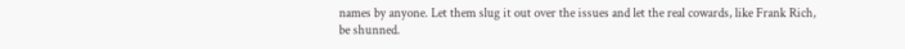names by anyone. Let them slug it out over the issues and let the real cowards, like Frank Rich, be shunned.